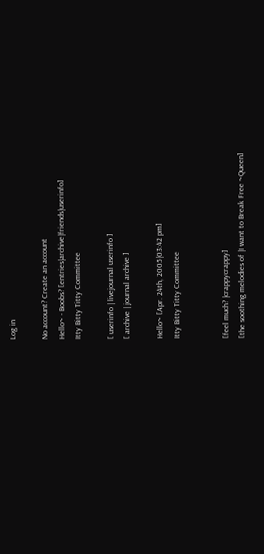Log in

No account? Create an account
Hello~ - Boobs? [entries|archive|friends|userinfo]
Itty Bitty Titty Committee

[ userinfo | livejournal userinfo ]
[ archive | journal archive ]

Hello~ [Apr. 24th, 2005|03:42 pm]
Itty Bitty Titty Committee


[feel much? |crappycrappy]
[the soothing melodies of |I want to Break Free ~Queen]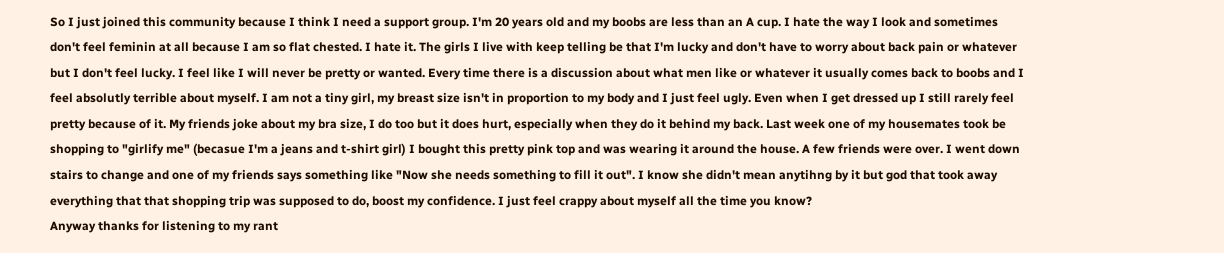So I just joined this community because I think I need a support group. I'm 20 years old and my boobs are less than an A cup. I hate the way I look and sometimes don't feel feminin at all because I am so flat chested. I hate it. The girls I live with keep telling be that I'm lucky and don't have to worry about back pain or whatever but I don't feel lucky. I feel like I will never be pretty or wanted. Every time there is a discussion about what men like or whatever it usually comes back to boobs and I feel absolutly terrible about myself. I am not a tiny girl, my breast size isn't in proportion to my body and I just feel ugly. Even when I get dressed up I still rarely feel pretty because of it. My friends joke about my bra size, I do too but it does hurt, especially when they do it behind my back. Last week one of my housemates took be shopping to "girlify me" (becasue I'm a jeans and t-shirt girl) I bought this pretty pink top and was wearing it around the house. A few friends were over. I went down stairs to change and one of my friends says something like "Now she needs something to fill it out". I know she didn't mean anytihng by it but god that took away everything that that shopping trip was supposed to do, boost my confidence. I just feel crappy about myself all the time you know?
Anyway thanks for listening to my rant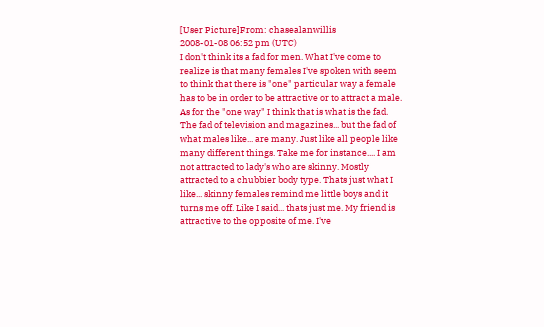[User Picture]From: chasealanwillis
2008-01-08 06:52 pm (UTC)
I don't think its a fad for men. What I've come to realize is that many females I've spoken with seem to think that there is "one" particular way a female has to be in order to be attractive or to attract a male. As for the "one way" I think that is what is the fad. The fad of television and magazines... but the fad of what males like... are many. Just like all people like many different things. Take me for instance.... I am not attracted to lady's who are skinny. Mostly attracted to a chubbier body type. Thats just what I like... skinny females remind me little boys and it turns me off. Like I said... thats just me. My friend is attractive to the opposite of me. I've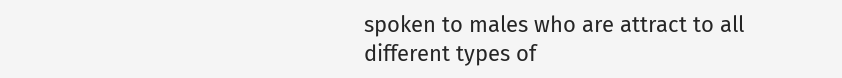spoken to males who are attract to all different types of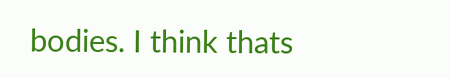bodies. I think thats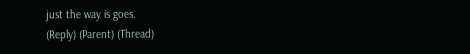just the way is goes.
(Reply) (Parent) (Thread)